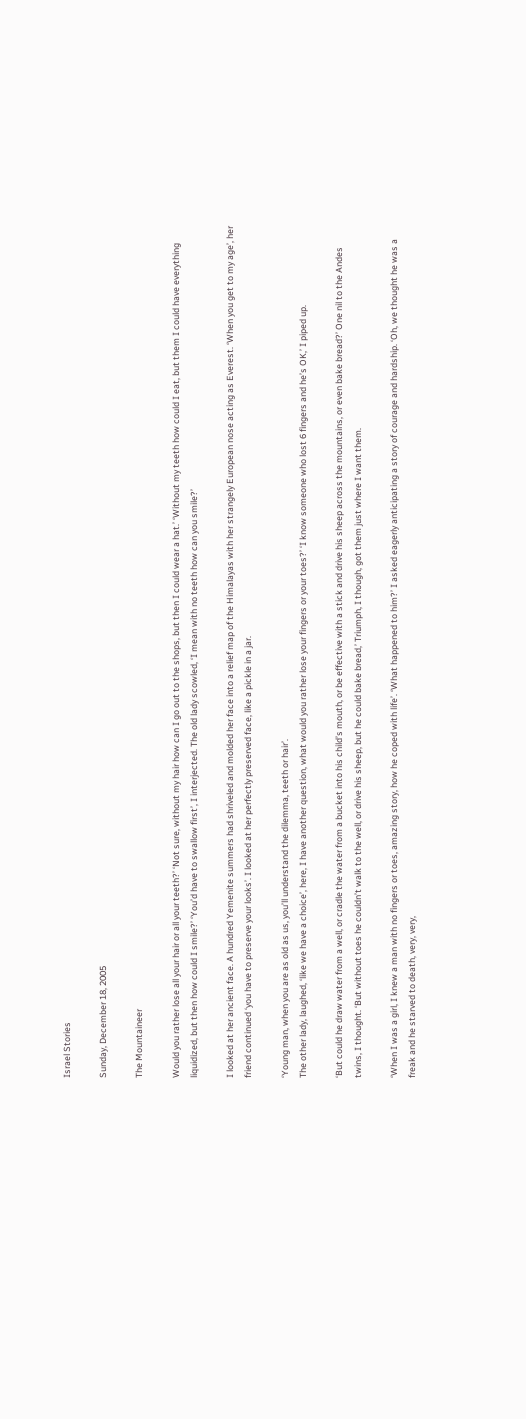Israel Stories

Sunday, December 18, 2005

The Mountaineer

Would you rather lose all your hair or all your teeth?’ ‘Not sure, without my hair how can I go out to the shops, but then I could wear a hat.’ ‘Without my teeth how could I eat, but them I could have everything liquidized, but then how could I smile?’ ‘You’d have to swallow first’, I interjected. The old lady scowled, ‘I mean with no teeth how can you smile?’

I looked at her ancient face. A hundred Yemenite summers had shriveled and molded her face into a relief map of the Himalayas with her strangely European nose acting as Everest. ‘When you get to my age’, her friend continued ‘you have to preserve your looks’. I looked at her perfectly preserved face, like a pickle in a jar.

‘Young man, when you are as old as us, you’ll understand the dilemma, teeth or hair’.
The other lady, laughed, ‘like we have a choice’, here, I have another question, what would you rather lose your fingers or your toes?’ ‘I know someone who lost 6 fingers and he’s OK,’ I piped up.

‘But could he draw water from a well, or cradle the water from a bucket into his child’s mouth, or be effective with a stick and drive his sheep across the mountains, or even bake bread?’ One nil to the Andes twins, I thought. ‘But without toes he couldn’t walk to the well, or drive his sheep, but he could bake bread,’ Triumph, I though, got them just where I want them.

‘When I was a girl, I knew a man with no fingers or toes, amazing story, how he coped with life’. ‘What happened to him?’ I asked eagerly anticipating a story of courage and hardship. ‘Oh, we thought he was a freak and he starved to death, very, very,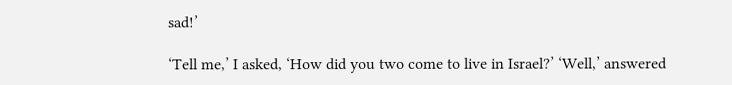sad!’

‘Tell me,’ I asked, ‘How did you two come to live in Israel?’ ‘Well,’ answered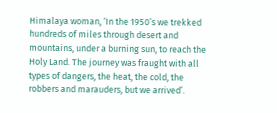Himalaya woman, ‘In the 1950’s we trekked hundreds of miles through desert and mountains, under a burning sun, to reach the Holy Land. The journey was fraught with all types of dangers, the heat, the cold, the robbers and marauders, but we arrived’.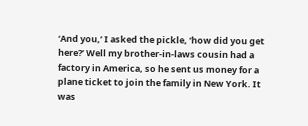‘And you,’ I asked the pickle, ‘how did you get here?’ Well my brother-in-laws cousin had a factory in America, so he sent us money for a plane ticket to join the family in New York. It was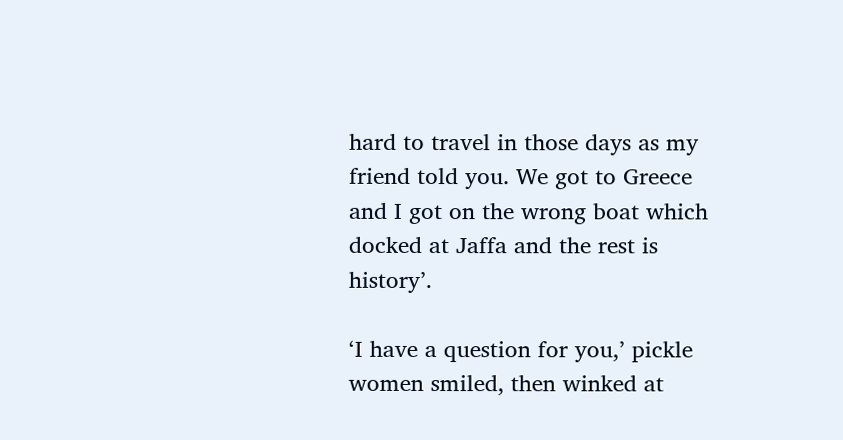hard to travel in those days as my friend told you. We got to Greece and I got on the wrong boat which docked at Jaffa and the rest is history’.

‘I have a question for you,’ pickle women smiled, then winked at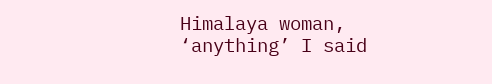Himalaya woman, ‘anything’ I said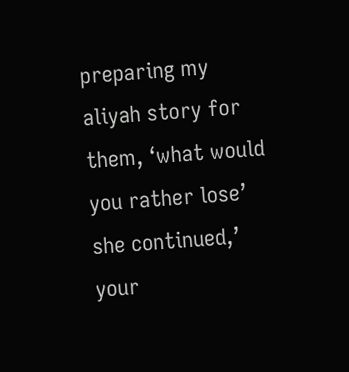preparing my aliyah story for them, ‘what would you rather lose’ she continued,’ your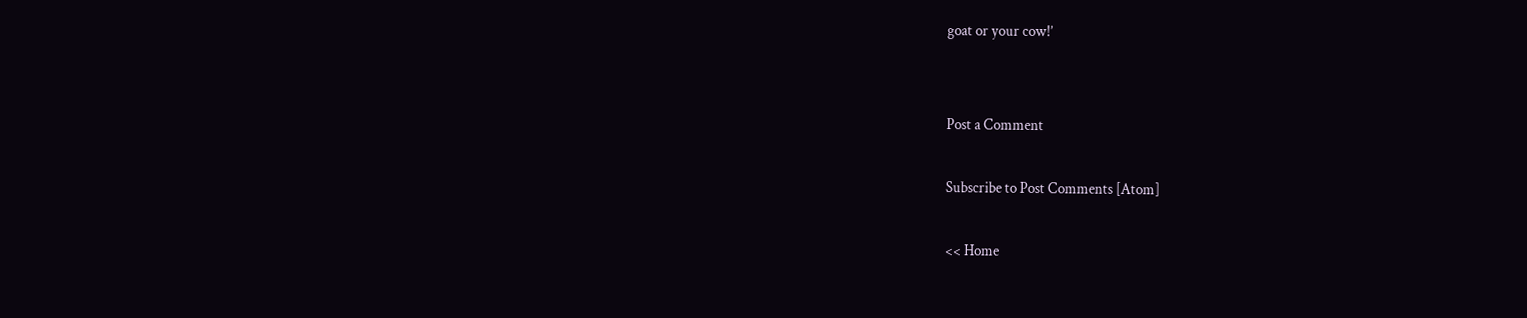goat or your cow!’


Post a Comment

Subscribe to Post Comments [Atom]

<< Home